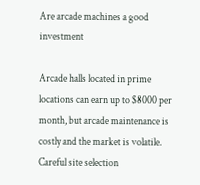Are arcade machines a good investment

Arcade halls located in prime locations can earn up to $8000 per month, but arcade maintenance is costly and the market is volatile. Careful site selection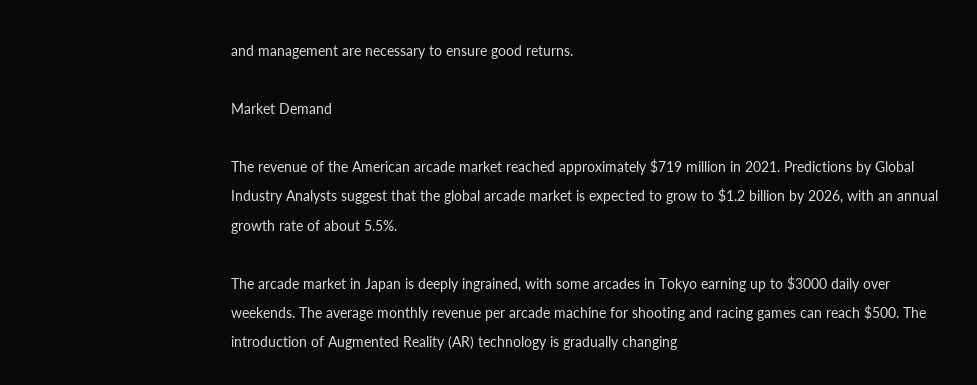and management are necessary to ensure good returns.

Market Demand

The revenue of the American arcade market reached approximately $719 million in 2021. Predictions by Global Industry Analysts suggest that the global arcade market is expected to grow to $1.2 billion by 2026, with an annual growth rate of about 5.5%.

The arcade market in Japan is deeply ingrained, with some arcades in Tokyo earning up to $3000 daily over weekends. The average monthly revenue per arcade machine for shooting and racing games can reach $500. The introduction of Augmented Reality (AR) technology is gradually changing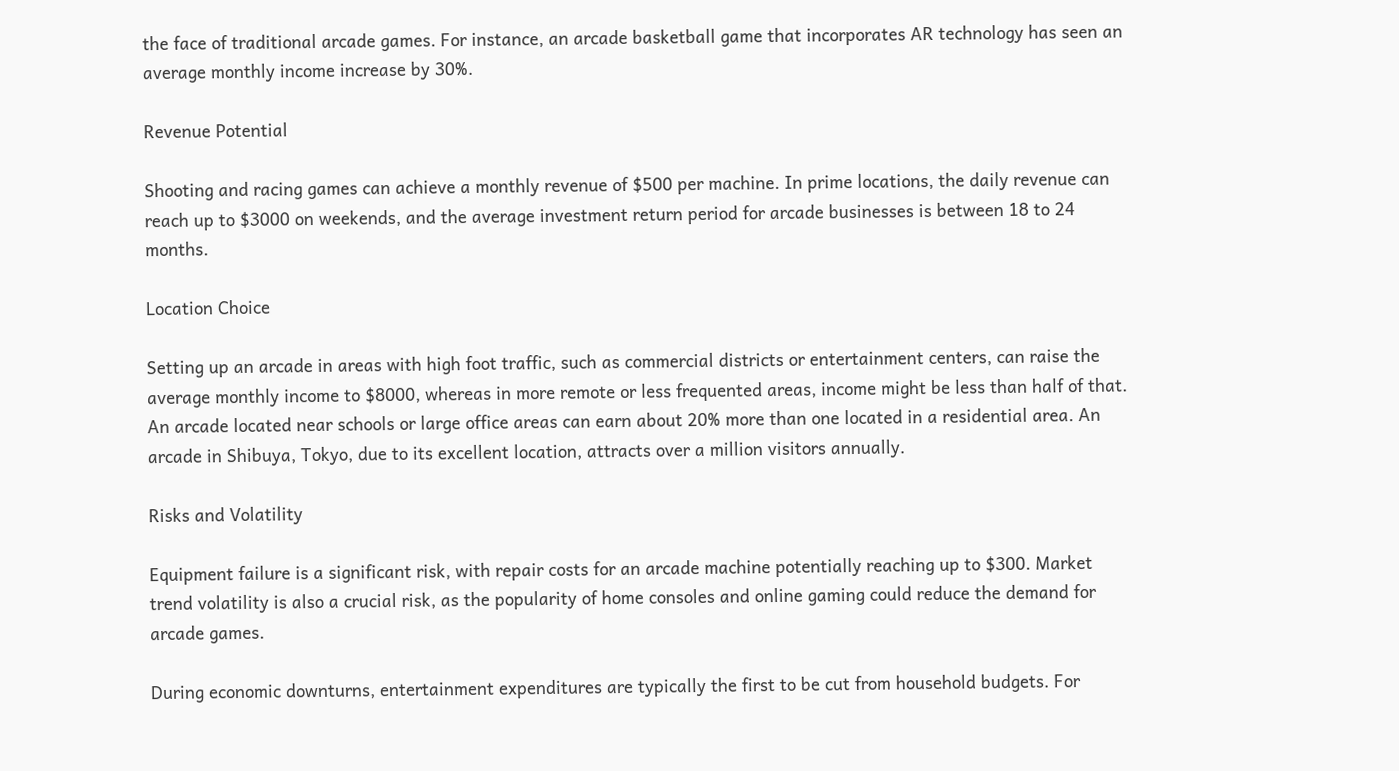the face of traditional arcade games. For instance, an arcade basketball game that incorporates AR technology has seen an average monthly income increase by 30%.

Revenue Potential

Shooting and racing games can achieve a monthly revenue of $500 per machine. In prime locations, the daily revenue can reach up to $3000 on weekends, and the average investment return period for arcade businesses is between 18 to 24 months.

Location Choice

Setting up an arcade in areas with high foot traffic, such as commercial districts or entertainment centers, can raise the average monthly income to $8000, whereas in more remote or less frequented areas, income might be less than half of that. An arcade located near schools or large office areas can earn about 20% more than one located in a residential area. An arcade in Shibuya, Tokyo, due to its excellent location, attracts over a million visitors annually.

Risks and Volatility

Equipment failure is a significant risk, with repair costs for an arcade machine potentially reaching up to $300. Market trend volatility is also a crucial risk, as the popularity of home consoles and online gaming could reduce the demand for arcade games.

During economic downturns, entertainment expenditures are typically the first to be cut from household budgets. For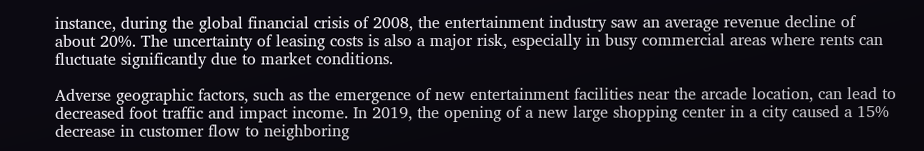instance, during the global financial crisis of 2008, the entertainment industry saw an average revenue decline of about 20%. The uncertainty of leasing costs is also a major risk, especially in busy commercial areas where rents can fluctuate significantly due to market conditions.

Adverse geographic factors, such as the emergence of new entertainment facilities near the arcade location, can lead to decreased foot traffic and impact income. In 2019, the opening of a new large shopping center in a city caused a 15% decrease in customer flow to neighboring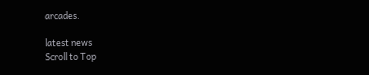arcades.

latest news
Scroll to Top